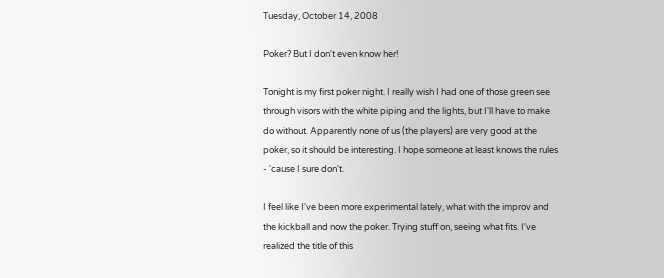Tuesday, October 14, 2008

Poker? But I don't even know her!

Tonight is my first poker night. I really wish I had one of those green see through visors with the white piping and the lights, but I'll have to make do without. Apparently none of us (the players) are very good at the poker, so it should be interesting. I hope someone at least knows the rules - 'cause I sure don't.

I feel like I've been more experimental lately, what with the improv and the kickball and now the poker. Trying stuff on, seeing what fits. I've realized the title of this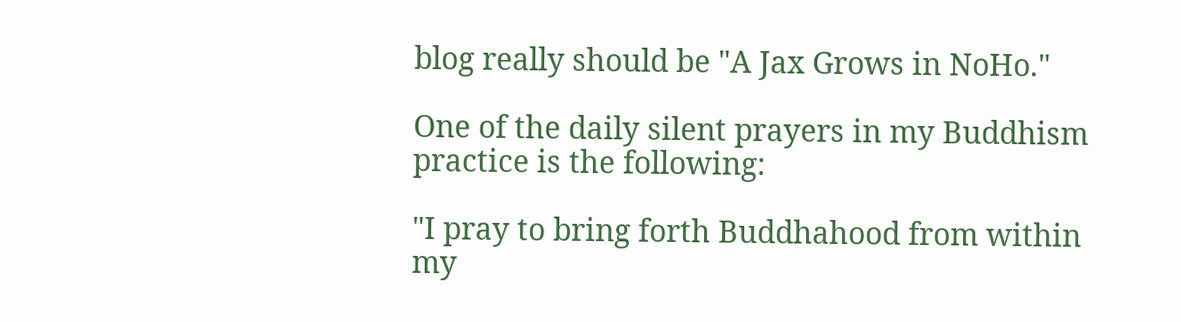blog really should be "A Jax Grows in NoHo."

One of the daily silent prayers in my Buddhism practice is the following:

"I pray to bring forth Buddhahood from within my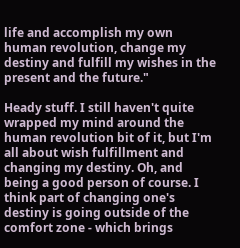life and accomplish my own human revolution, change my destiny and fulfill my wishes in the present and the future."

Heady stuff. I still haven't quite wrapped my mind around the human revolution bit of it, but I'm all about wish fulfillment and changing my destiny. Oh, and being a good person of course. I think part of changing one's destiny is going outside of the comfort zone - which brings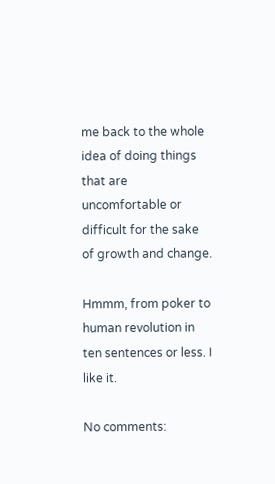me back to the whole idea of doing things that are uncomfortable or difficult for the sake of growth and change.

Hmmm, from poker to human revolution in ten sentences or less. I like it.

No comments: